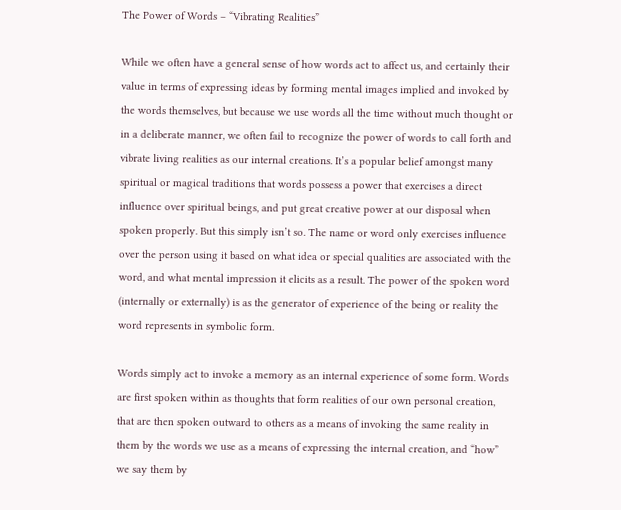The Power of Words – “Vibrating Realities”

While we often have a general sense of how words act to affect us, and certainly their value in terms of expressing ideas by forming mental images implied and invoked by the words themselves, but because we use words all the time without much thought or in a deliberate manner, we often fail to recognize the power of words to call forth and vibrate living realities as our internal creations. It’s a popular belief amongst many spiritual or magical traditions that words possess a power that exercises a direct influence over spiritual beings, and put great creative power at our disposal when spoken properly. But this simply isn’t so. The name or word only exercises influence over the person using it based on what idea or special qualities are associated with the word, and what mental impression it elicits as a result. The power of the spoken word (internally or externally) is as the generator of experience of the being or reality the word represents in symbolic form.

Words simply act to invoke a memory as an internal experience of some form. Words are first spoken within as thoughts that form realities of our own personal creation, that are then spoken outward to others as a means of invoking the same reality in them by the words we use as a means of expressing the internal creation, and “how” we say them by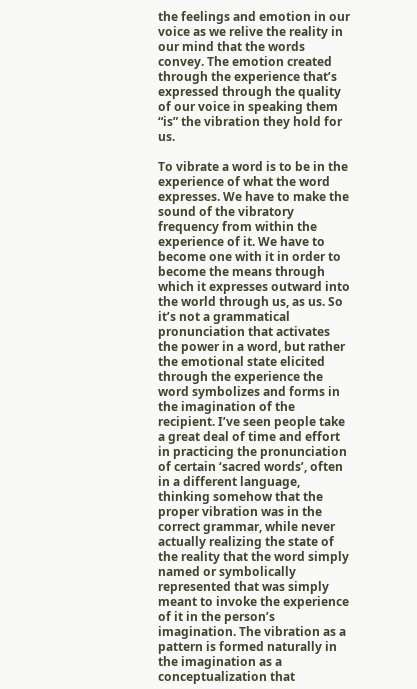the feelings and emotion in our voice as we relive the reality in our mind that the words convey. The emotion created through the experience that’s expressed through the quality of our voice in speaking them “is” the vibration they hold for us.

To vibrate a word is to be in the experience of what the word expresses. We have to make the sound of the vibratory frequency from within the experience of it. We have to become one with it in order to become the means through which it expresses outward into the world through us, as us. So it’s not a grammatical pronunciation that activates the power in a word, but rather the emotional state elicited through the experience the word symbolizes and forms in the imagination of the recipient. I’ve seen people take a great deal of time and effort in practicing the pronunciation of certain ‘sacred words’, often in a different language, thinking somehow that the proper vibration was in the correct grammar, while never actually realizing the state of the reality that the word simply named or symbolically represented that was simply meant to invoke the experience of it in the person’s imagination. The vibration as a pattern is formed naturally in the imagination as a conceptualization that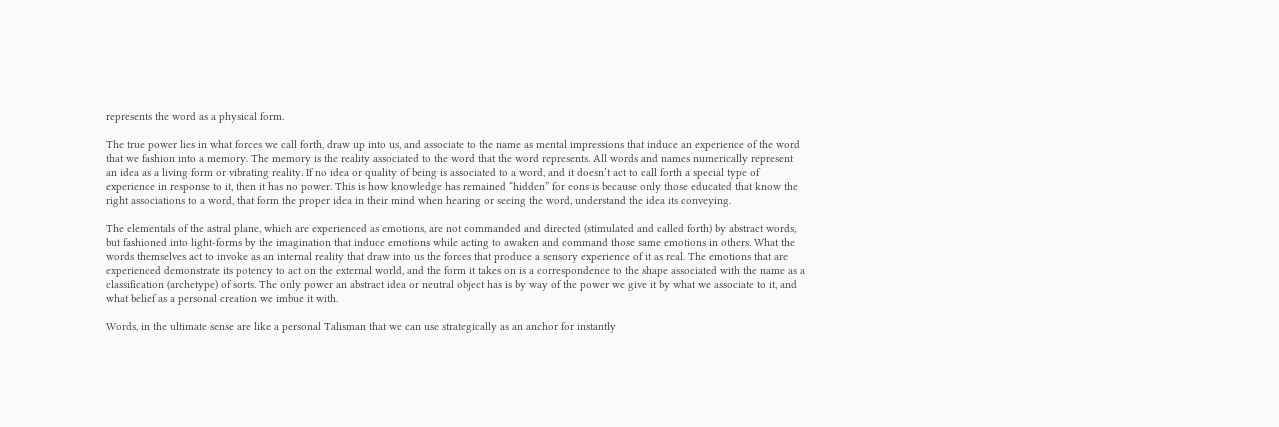represents the word as a physical form.

The true power lies in what forces we call forth, draw up into us, and associate to the name as mental impressions that induce an experience of the word that we fashion into a memory. The memory is the reality associated to the word that the word represents. All words and names numerically represent an idea as a living form or vibrating reality. If no idea or quality of being is associated to a word, and it doesn’t act to call forth a special type of experience in response to it, then it has no power. This is how knowledge has remained “hidden” for eons is because only those educated that know the right associations to a word, that form the proper idea in their mind when hearing or seeing the word, understand the idea its conveying.

The elementals of the astral plane, which are experienced as emotions, are not commanded and directed (stimulated and called forth) by abstract words, but fashioned into light-forms by the imagination that induce emotions while acting to awaken and command those same emotions in others. What the words themselves act to invoke as an internal reality that draw into us the forces that produce a sensory experience of it as real. The emotions that are experienced demonstrate its potency to act on the external world, and the form it takes on is a correspondence to the shape associated with the name as a classification (archetype) of sorts. The only power an abstract idea or neutral object has is by way of the power we give it by what we associate to it, and what belief as a personal creation we imbue it with.

Words, in the ultimate sense are like a personal Talisman that we can use strategically as an anchor for instantly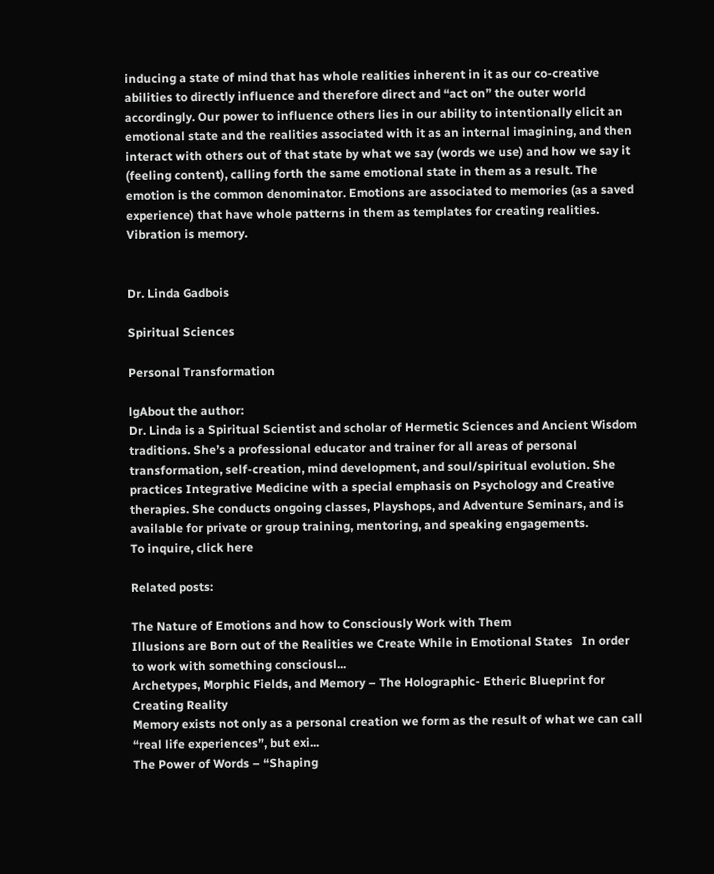inducing a state of mind that has whole realities inherent in it as our co-creative abilities to directly influence and therefore direct and “act on” the outer world accordingly. Our power to influence others lies in our ability to intentionally elicit an emotional state and the realities associated with it as an internal imagining, and then interact with others out of that state by what we say (words we use) and how we say it (feeling content), calling forth the same emotional state in them as a result. The emotion is the common denominator. Emotions are associated to memories (as a saved experience) that have whole patterns in them as templates for creating realities. Vibration is memory.


Dr. Linda Gadbois

Spiritual Sciences

Personal Transformation

lgAbout the author:
Dr. Linda is a Spiritual Scientist and scholar of Hermetic Sciences and Ancient Wisdom traditions. She’s a professional educator and trainer for all areas of personal transformation, self-creation, mind development, and soul/spiritual evolution. She practices Integrative Medicine with a special emphasis on Psychology and Creative therapies. She conducts ongoing classes, Playshops, and Adventure Seminars, and is available for private or group training, mentoring, and speaking engagements.
To inquire, click here

Related posts:

The Nature of Emotions and how to Consciously Work with Them
Illusions are Born out of the Realities we Create While in Emotional States   In order to work with something consciousl...
Archetypes, Morphic Fields, and Memory – The Holographic- Etheric Blueprint for Creating Reality
Memory exists not only as a personal creation we form as the result of what we can call “real life experiences”, but exi...
The Power of Words – “Shaping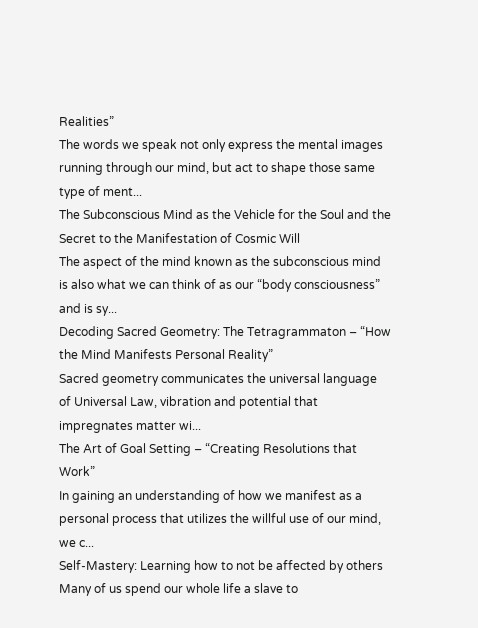Realities”
The words we speak not only express the mental images running through our mind, but act to shape those same type of ment...
The Subconscious Mind as the Vehicle for the Soul and the Secret to the Manifestation of Cosmic Will
The aspect of the mind known as the subconscious mind is also what we can think of as our “body consciousness” and is sy...
Decoding Sacred Geometry: The Tetragrammaton – “How the Mind Manifests Personal Reality”
Sacred geometry communicates the universal language of Universal Law, vibration and potential that impregnates matter wi...
The Art of Goal Setting – “Creating Resolutions that Work”
In gaining an understanding of how we manifest as a personal process that utilizes the willful use of our mind, we c...
Self-Mastery: Learning how to not be affected by others
Many of us spend our whole life a slave to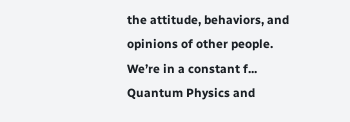the attitude, behaviors, and opinions of other people. We’re in a constant f...
Quantum Physics and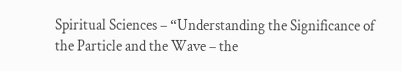Spiritual Sciences – “Understanding the Significance of the Particle and the Wave – the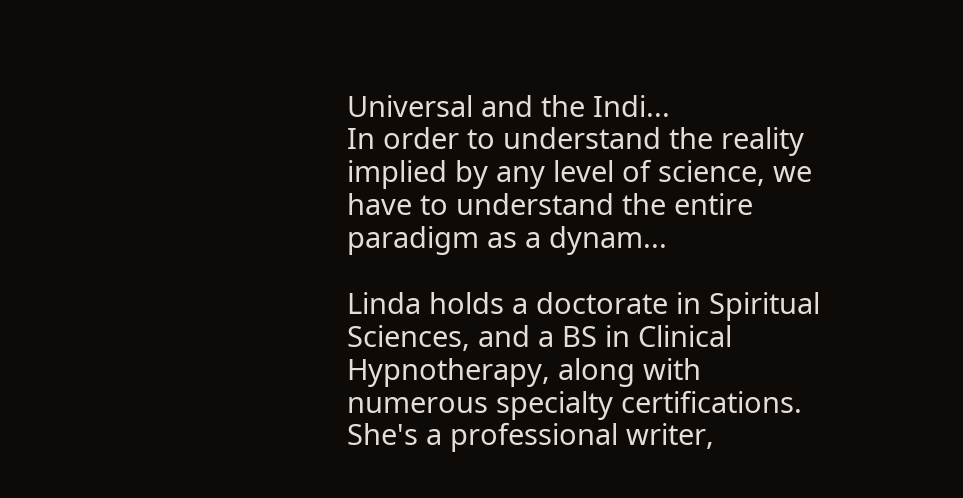Universal and the Indi...
In order to understand the reality implied by any level of science, we have to understand the entire paradigm as a dynam...

Linda holds a doctorate in Spiritual Sciences, and a BS in Clinical Hypnotherapy, along with numerous specialty certifications. She's a professional writer,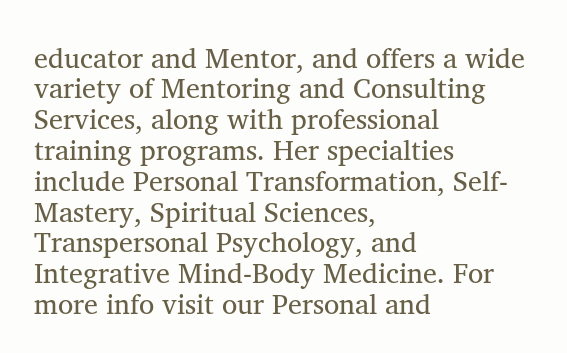educator and Mentor, and offers a wide variety of Mentoring and Consulting Services, along with professional training programs. Her specialties include Personal Transformation, Self-Mastery, Spiritual Sciences, Transpersonal Psychology, and Integrative Mind-Body Medicine. For more info visit our Personal and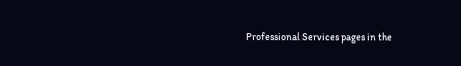Professional Services pages in the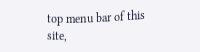top menu bar of this site,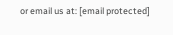or email us at: [email protected]